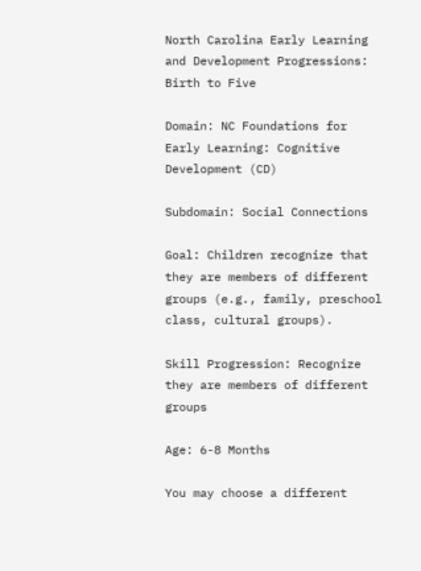North Carolina Early Learning and Development Progressions: Birth to Five

Domain: NC Foundations for Early Learning: Cognitive Development (CD)

Subdomain: Social Connections

Goal: Children recognize that they are members of different groups (e.g., family, preschool class, cultural groups).

Skill Progression: Recognize they are members of different groups

Age: 6-8 Months

You may choose a different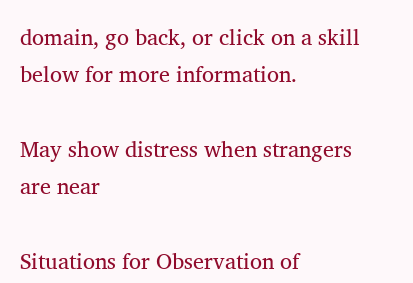domain, go back, or click on a skill below for more information.

May show distress when strangers are near

Situations for Observation of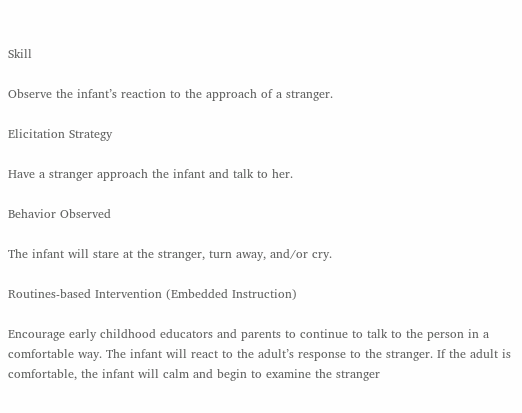Skill

Observe the infant’s reaction to the approach of a stranger.

Elicitation Strategy

Have a stranger approach the infant and talk to her.

Behavior Observed

The infant will stare at the stranger, turn away, and/or cry.

Routines-based Intervention (Embedded Instruction)

Encourage early childhood educators and parents to continue to talk to the person in a comfortable way. The infant will react to the adult’s response to the stranger. If the adult is comfortable, the infant will calm and begin to examine the stranger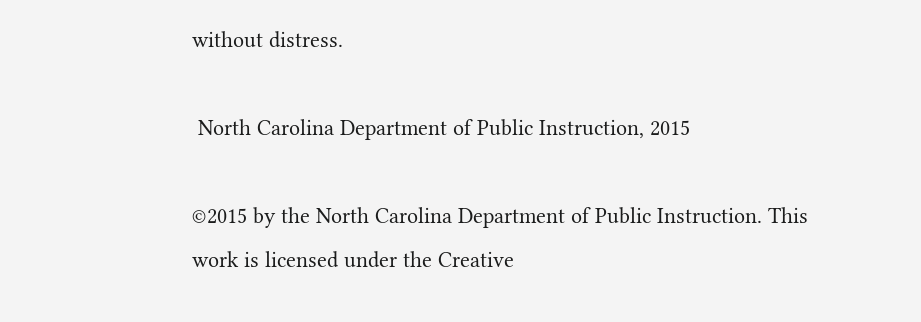without distress.

 North Carolina Department of Public Instruction, 2015

©2015 by the North Carolina Department of Public Instruction. This work is licensed under the Creative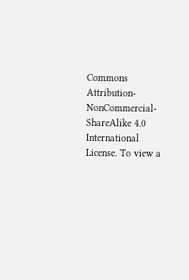Commons Attribution-NonCommercial-ShareAlike 4.0 International License. To view a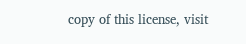copy of this license, visit